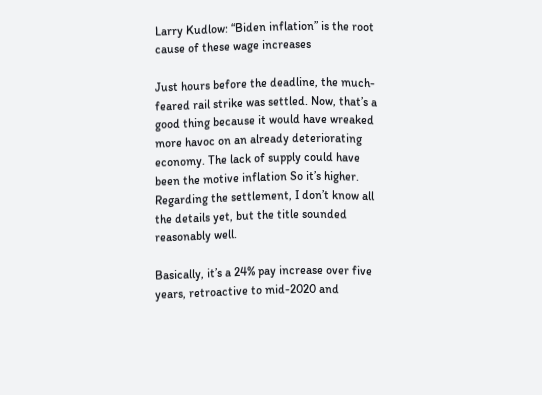Larry Kudlow: “Biden inflation” is the root cause of these wage increases

Just hours before the deadline, the much-feared rail strike was settled. Now, that’s a good thing because it would have wreaked more havoc on an already deteriorating economy. The lack of supply could have been the motive inflation So it’s higher. Regarding the settlement, I don’t know all the details yet, but the title sounded reasonably well.

Basically, it’s a 24% pay increase over five years, retroactive to mid-2020 and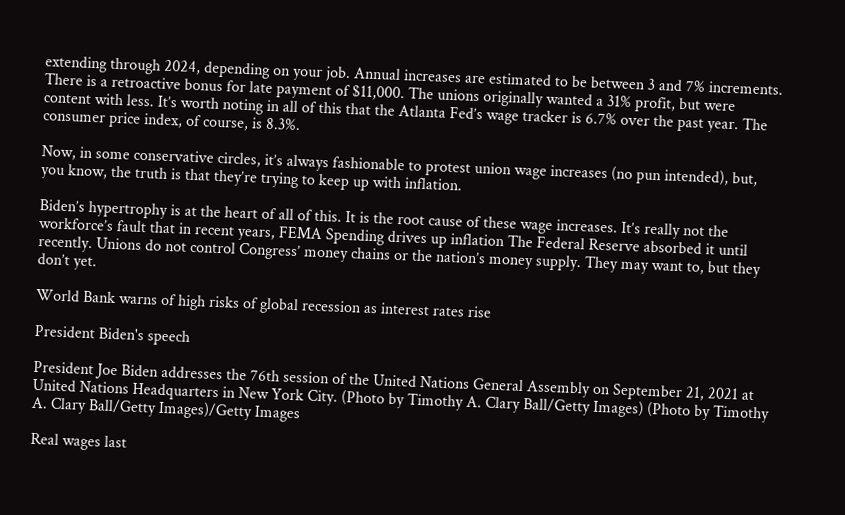extending through 2024, depending on your job. Annual increases are estimated to be between 3 and 7% increments. There is a retroactive bonus for late payment of $11,000. The unions originally wanted a 31% profit, but were content with less. It’s worth noting in all of this that the Atlanta Fed’s wage tracker is 6.7% over the past year. The consumer price index, of course, is 8.3%.

Now, in some conservative circles, it’s always fashionable to protest union wage increases (no pun intended), but, you know, the truth is that they’re trying to keep up with inflation.

Biden’s hypertrophy is at the heart of all of this. It is the root cause of these wage increases. It’s really not the workforce’s fault that in recent years, FEMA Spending drives up inflation The Federal Reserve absorbed it until recently. Unions do not control Congress’ money chains or the nation’s money supply. They may want to, but they don’t yet.

World Bank warns of high risks of global recession as interest rates rise

President Biden's speech

President Joe Biden addresses the 76th session of the United Nations General Assembly on September 21, 2021 at United Nations Headquarters in New York City. (Photo by Timothy A. Clary Ball/Getty Images) (Photo by Timothy A. Clary Ball/Getty Images)/Getty Images

Real wages last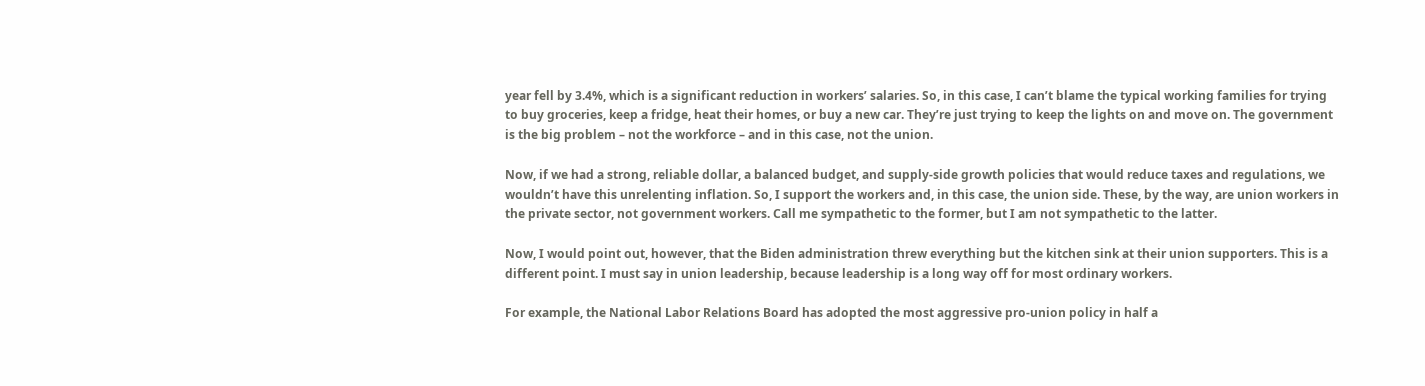year fell by 3.4%, which is a significant reduction in workers’ salaries. So, in this case, I can’t blame the typical working families for trying to buy groceries, keep a fridge, heat their homes, or buy a new car. They’re just trying to keep the lights on and move on. The government is the big problem – not the workforce – and in this case, not the union.

Now, if we had a strong, reliable dollar, a balanced budget, and supply-side growth policies that would reduce taxes and regulations, we wouldn’t have this unrelenting inflation. So, I support the workers and, in this case, the union side. These, by the way, are union workers in the private sector, not government workers. Call me sympathetic to the former, but I am not sympathetic to the latter.

Now, I would point out, however, that the Biden administration threw everything but the kitchen sink at their union supporters. This is a different point. I must say in union leadership, because leadership is a long way off for most ordinary workers.

For example, the National Labor Relations Board has adopted the most aggressive pro-union policy in half a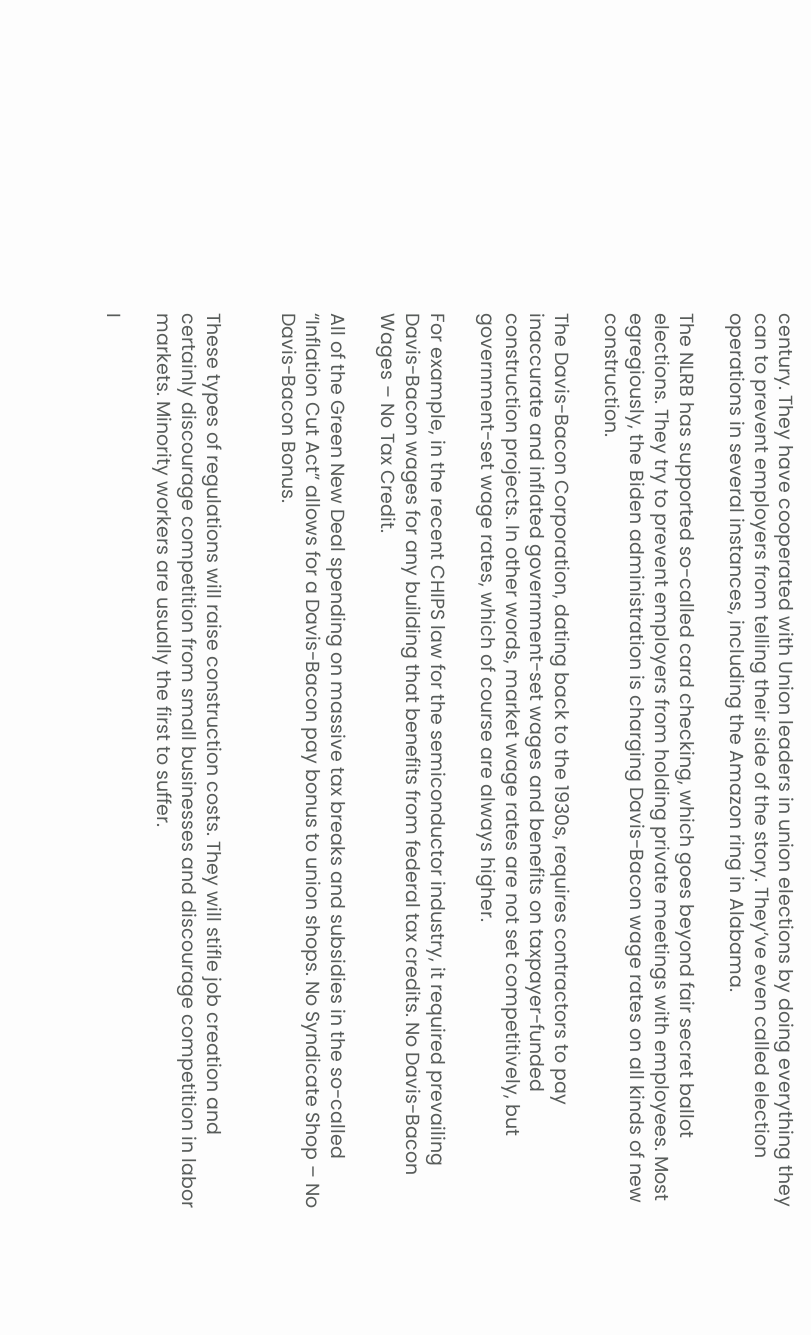century. They have cooperated with Union leaders in union elections by doing everything they can to prevent employers from telling their side of the story. They’ve even called election operations in several instances, including the Amazon ring in Alabama.

The NLRB has supported so-called card checking, which goes beyond fair secret ballot elections. They try to prevent employers from holding private meetings with employees. Most egregiously, the Biden administration is charging Davis-Bacon wage rates on all kinds of new construction.

The Davis-Bacon Corporation, dating back to the 1930s, requires contractors to pay inaccurate and inflated government-set wages and benefits on taxpayer-funded construction projects. In other words, market wage rates are not set competitively, but government-set wage rates, which of course are always higher.

For example, in the recent CHIPS law for the semiconductor industry, it required prevailing Davis-Bacon wages for any building that benefits from federal tax credits. No Davis-Bacon Wages – No Tax Credit.

All of the Green New Deal spending on massive tax breaks and subsidies in the so-called “Inflation Cut Act” allows for a Davis-Bacon pay bonus to union shops. No Syndicate Shop – No Davis-Bacon Bonus.


These types of regulations will raise construction costs. They will stifle job creation and certainly discourage competition from small businesses and discourage competition in labor markets. Minority workers are usually the first to suffer.

I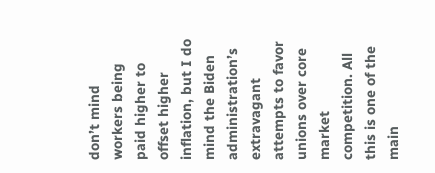don’t mind workers being paid higher to offset higher inflation, but I do mind the Biden administration’s extravagant attempts to favor unions over core market competition. All this is one of the main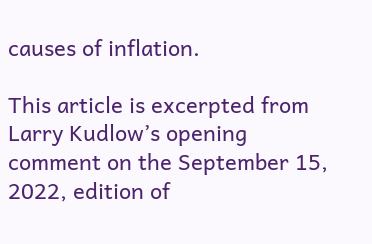causes of inflation.

This article is excerpted from Larry Kudlow’s opening comment on the September 15, 2022, edition of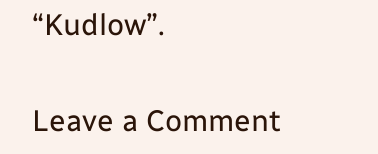“Kudlow”.

Leave a Comment